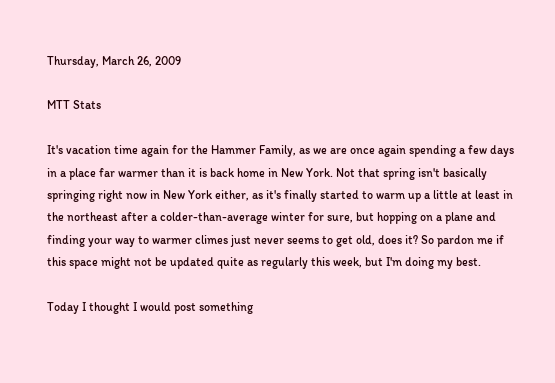Thursday, March 26, 2009

MTT Stats

It's vacation time again for the Hammer Family, as we are once again spending a few days in a place far warmer than it is back home in New York. Not that spring isn't basically springing right now in New York either, as it's finally started to warm up a little at least in the northeast after a colder-than-average winter for sure, but hopping on a plane and finding your way to warmer climes just never seems to get old, does it? So pardon me if this space might not be updated quite as regularly this week, but I'm doing my best.

Today I thought I would post something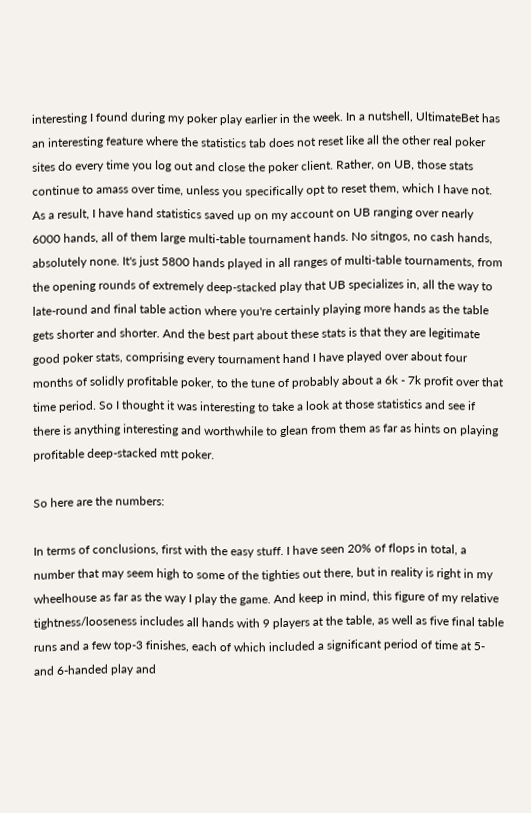interesting I found during my poker play earlier in the week. In a nutshell, UltimateBet has an interesting feature where the statistics tab does not reset like all the other real poker sites do every time you log out and close the poker client. Rather, on UB, those stats continue to amass over time, unless you specifically opt to reset them, which I have not. As a result, I have hand statistics saved up on my account on UB ranging over nearly 6000 hands, all of them large multi-table tournament hands. No sitngos, no cash hands, absolutely none. It's just 5800 hands played in all ranges of multi-table tournaments, from the opening rounds of extremely deep-stacked play that UB specializes in, all the way to late-round and final table action where you're certainly playing more hands as the table gets shorter and shorter. And the best part about these stats is that they are legitimate good poker stats, comprising every tournament hand I have played over about four months of solidly profitable poker, to the tune of probably about a 6k - 7k profit over that time period. So I thought it was interesting to take a look at those statistics and see if there is anything interesting and worthwhile to glean from them as far as hints on playing profitable deep-stacked mtt poker.

So here are the numbers:

In terms of conclusions, first with the easy stuff. I have seen 20% of flops in total, a number that may seem high to some of the tighties out there, but in reality is right in my wheelhouse as far as the way I play the game. And keep in mind, this figure of my relative tightness/looseness includes all hands with 9 players at the table, as well as five final table runs and a few top-3 finishes, each of which included a significant period of time at 5- and 6-handed play and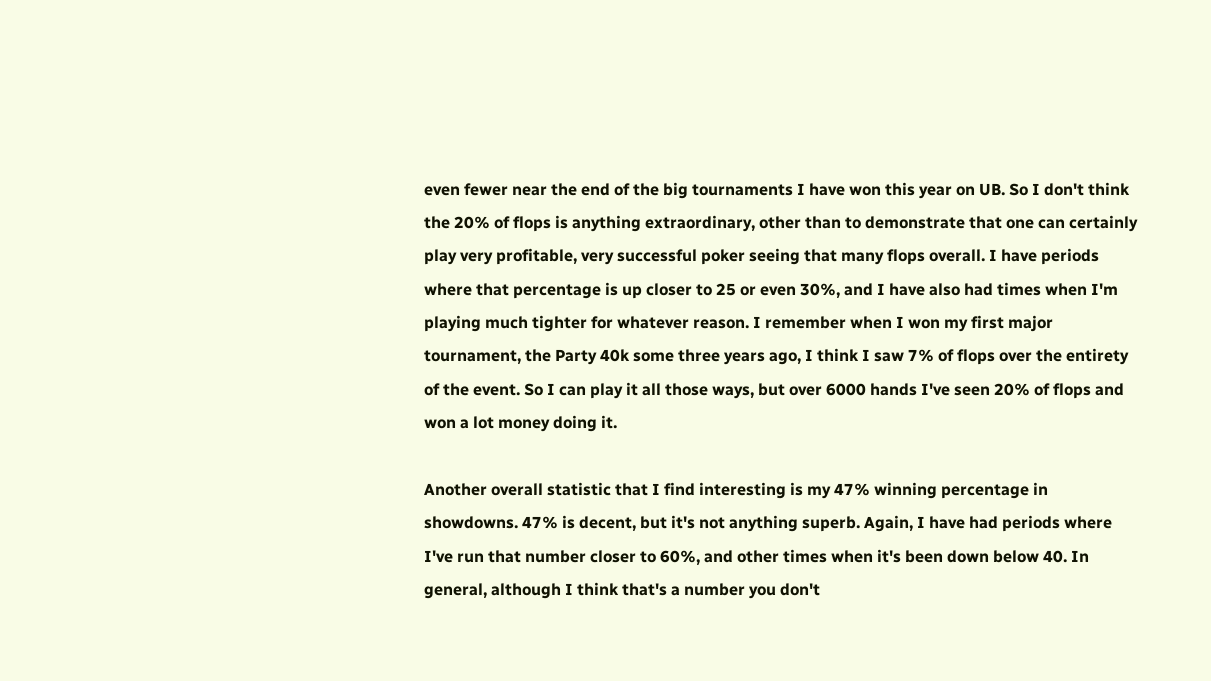even fewer near the end of the big tournaments I have won this year on UB. So I don't think the 20% of flops is anything extraordinary, other than to demonstrate that one can certainly play very profitable, very successful poker seeing that many flops overall. I have periods where that percentage is up closer to 25 or even 30%, and I have also had times when I'm playing much tighter for whatever reason. I remember when I won my first major tournament, the Party 40k some three years ago, I think I saw 7% of flops over the entirety of the event. So I can play it all those ways, but over 6000 hands I've seen 20% of flops and won a lot money doing it.

Another overall statistic that I find interesting is my 47% winning percentage in showdowns. 47% is decent, but it's not anything superb. Again, I have had periods where I've run that number closer to 60%, and other times when it's been down below 40. In general, although I think that's a number you don't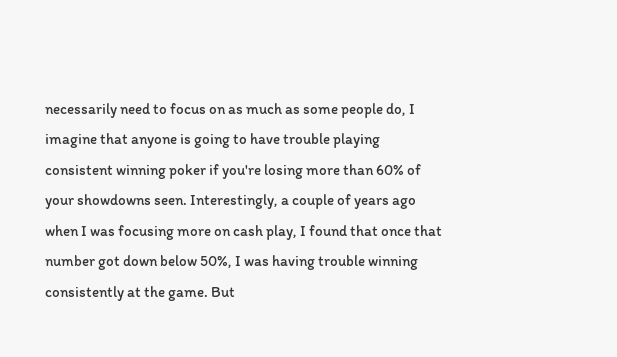necessarily need to focus on as much as some people do, I imagine that anyone is going to have trouble playing consistent winning poker if you're losing more than 60% of your showdowns seen. Interestingly, a couple of years ago when I was focusing more on cash play, I found that once that number got down below 50%, I was having trouble winning consistently at the game. But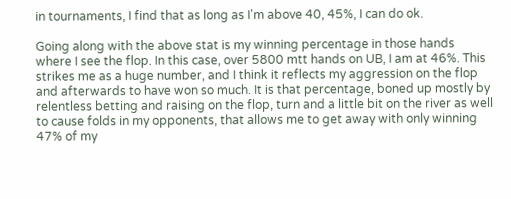in tournaments, I find that as long as I'm above 40, 45%, I can do ok.

Going along with the above stat is my winning percentage in those hands where I see the flop. In this case, over 5800 mtt hands on UB, I am at 46%. This strikes me as a huge number, and I think it reflects my aggression on the flop and afterwards to have won so much. It is that percentage, boned up mostly by relentless betting and raising on the flop, turn and a little bit on the river as well to cause folds in my opponents, that allows me to get away with only winning 47% of my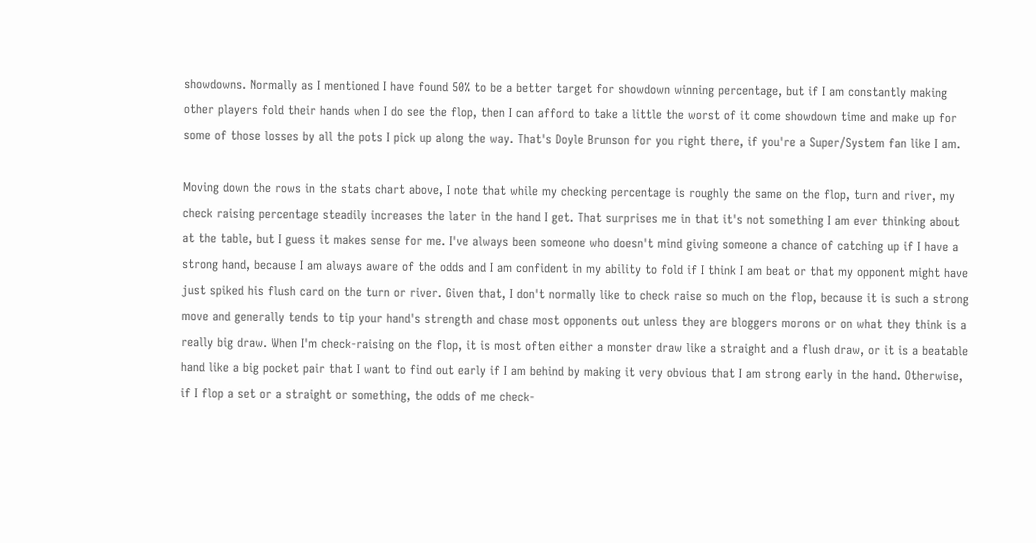showdowns. Normally as I mentioned I have found 50% to be a better target for showdown winning percentage, but if I am constantly making other players fold their hands when I do see the flop, then I can afford to take a little the worst of it come showdown time and make up for some of those losses by all the pots I pick up along the way. That's Doyle Brunson for you right there, if you're a Super/System fan like I am.

Moving down the rows in the stats chart above, I note that while my checking percentage is roughly the same on the flop, turn and river, my check raising percentage steadily increases the later in the hand I get. That surprises me in that it's not something I am ever thinking about at the table, but I guess it makes sense for me. I've always been someone who doesn't mind giving someone a chance of catching up if I have a strong hand, because I am always aware of the odds and I am confident in my ability to fold if I think I am beat or that my opponent might have just spiked his flush card on the turn or river. Given that, I don't normally like to check raise so much on the flop, because it is such a strong move and generally tends to tip your hand's strength and chase most opponents out unless they are bloggers morons or on what they think is a really big draw. When I'm check-raising on the flop, it is most often either a monster draw like a straight and a flush draw, or it is a beatable hand like a big pocket pair that I want to find out early if I am behind by making it very obvious that I am strong early in the hand. Otherwise, if I flop a set or a straight or something, the odds of me check-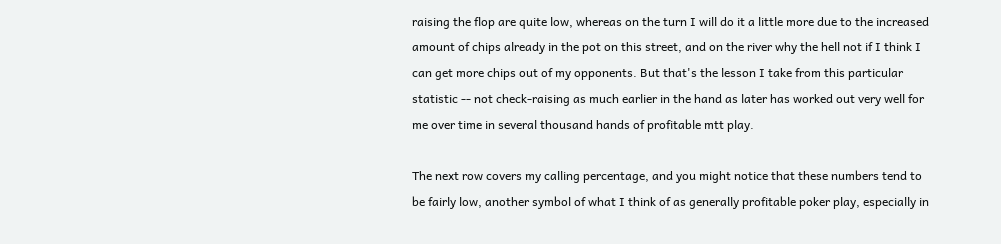raising the flop are quite low, whereas on the turn I will do it a little more due to the increased amount of chips already in the pot on this street, and on the river why the hell not if I think I can get more chips out of my opponents. But that's the lesson I take from this particular statistic -- not check-raising as much earlier in the hand as later has worked out very well for me over time in several thousand hands of profitable mtt play.

The next row covers my calling percentage, and you might notice that these numbers tend to be fairly low, another symbol of what I think of as generally profitable poker play, especially in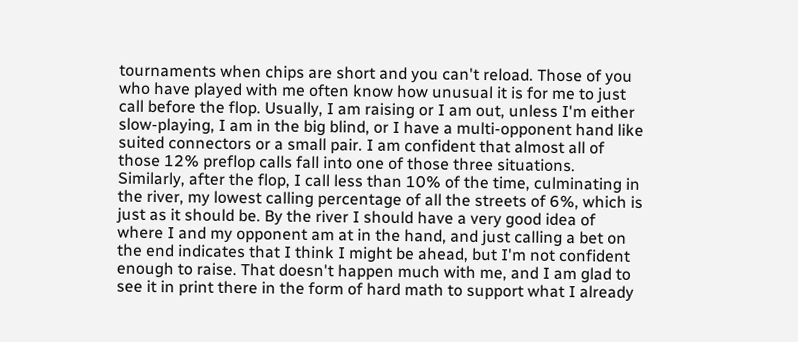tournaments when chips are short and you can't reload. Those of you who have played with me often know how unusual it is for me to just call before the flop. Usually, I am raising or I am out, unless I'm either slow-playing, I am in the big blind, or I have a multi-opponent hand like suited connectors or a small pair. I am confident that almost all of those 12% preflop calls fall into one of those three situations. Similarly, after the flop, I call less than 10% of the time, culminating in the river, my lowest calling percentage of all the streets of 6%, which is just as it should be. By the river I should have a very good idea of where I and my opponent am at in the hand, and just calling a bet on the end indicates that I think I might be ahead, but I'm not confident enough to raise. That doesn't happen much with me, and I am glad to see it in print there in the form of hard math to support what I already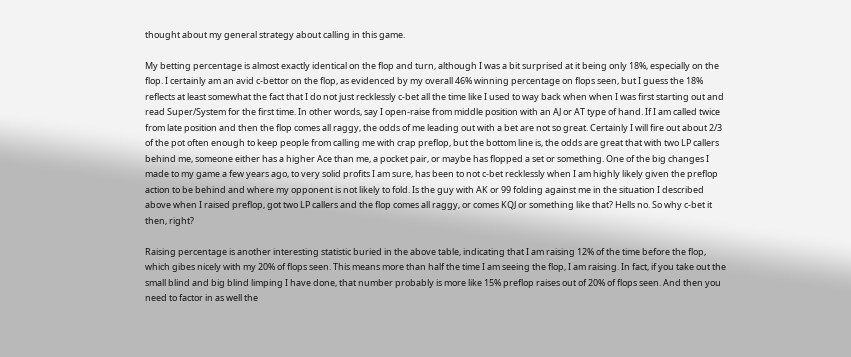thought about my general strategy about calling in this game.

My betting percentage is almost exactly identical on the flop and turn, although I was a bit surprised at it being only 18%, especially on the flop. I certainly am an avid c-bettor on the flop, as evidenced by my overall 46% winning percentage on flops seen, but I guess the 18% reflects at least somewhat the fact that I do not just recklessly c-bet all the time like I used to way back when when I was first starting out and read Super/System for the first time. In other words, say I open-raise from middle position with an AJ or AT type of hand. If I am called twice from late position and then the flop comes all raggy, the odds of me leading out with a bet are not so great. Certainly I will fire out about 2/3 of the pot often enough to keep people from calling me with crap preflop, but the bottom line is, the odds are great that with two LP callers behind me, someone either has a higher Ace than me, a pocket pair, or maybe has flopped a set or something. One of the big changes I made to my game a few years ago, to very solid profits I am sure, has been to not c-bet recklessly when I am highly likely given the preflop action to be behind and where my opponent is not likely to fold. Is the guy with AK or 99 folding against me in the situation I described above when I raised preflop, got two LP callers and the flop comes all raggy, or comes KQJ or something like that? Hells no. So why c-bet it then, right?

Raising percentage is another interesting statistic buried in the above table, indicating that I am raising 12% of the time before the flop, which gibes nicely with my 20% of flops seen. This means more than half the time I am seeing the flop, I am raising. In fact, if you take out the small blind and big blind limping I have done, that number probably is more like 15% preflop raises out of 20% of flops seen. And then you need to factor in as well the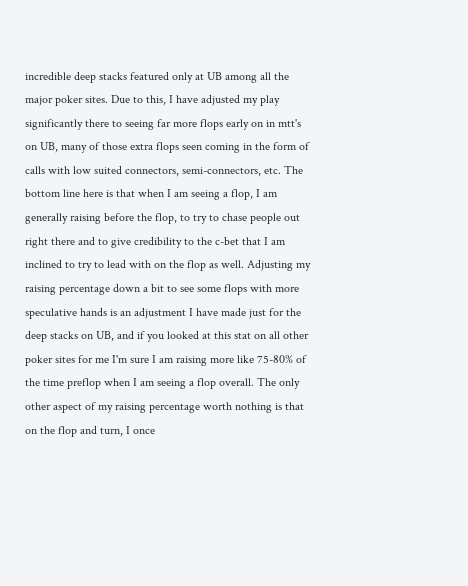incredible deep stacks featured only at UB among all the major poker sites. Due to this, I have adjusted my play significantly there to seeing far more flops early on in mtt's on UB, many of those extra flops seen coming in the form of calls with low suited connectors, semi-connectors, etc. The bottom line here is that when I am seeing a flop, I am generally raising before the flop, to try to chase people out right there and to give credibility to the c-bet that I am inclined to try to lead with on the flop as well. Adjusting my raising percentage down a bit to see some flops with more speculative hands is an adjustment I have made just for the deep stacks on UB, and if you looked at this stat on all other poker sites for me I'm sure I am raising more like 75-80% of the time preflop when I am seeing a flop overall. The only other aspect of my raising percentage worth nothing is that on the flop and turn, I once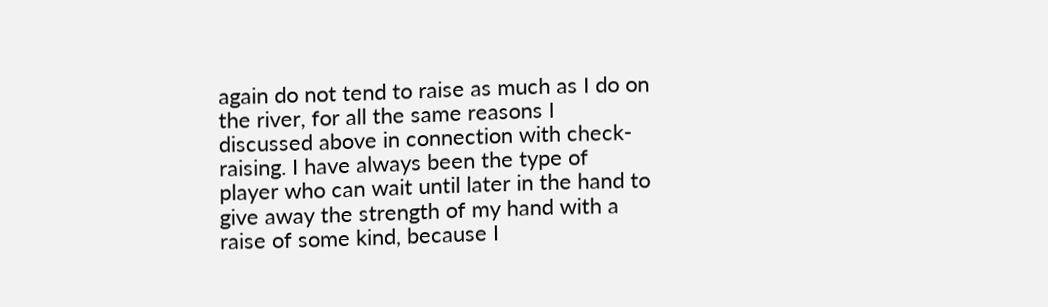again do not tend to raise as much as I do on the river, for all the same reasons I discussed above in connection with check-raising. I have always been the type of player who can wait until later in the hand to give away the strength of my hand with a raise of some kind, because I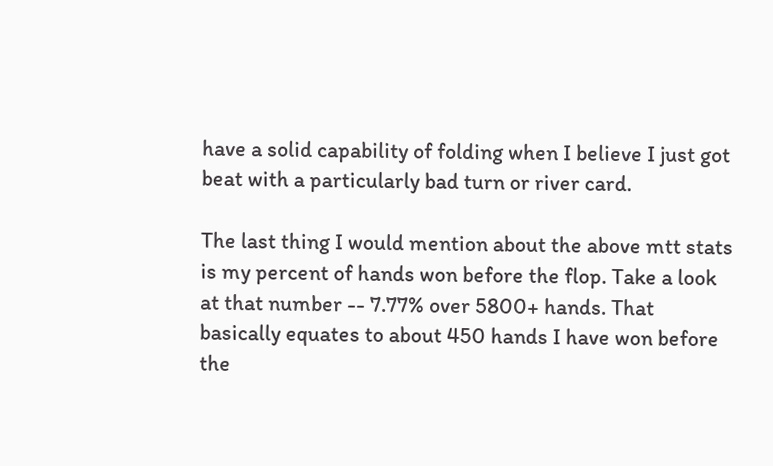have a solid capability of folding when I believe I just got beat with a particularly bad turn or river card.

The last thing I would mention about the above mtt stats is my percent of hands won before the flop. Take a look at that number -- 7.77% over 5800+ hands. That basically equates to about 450 hands I have won before the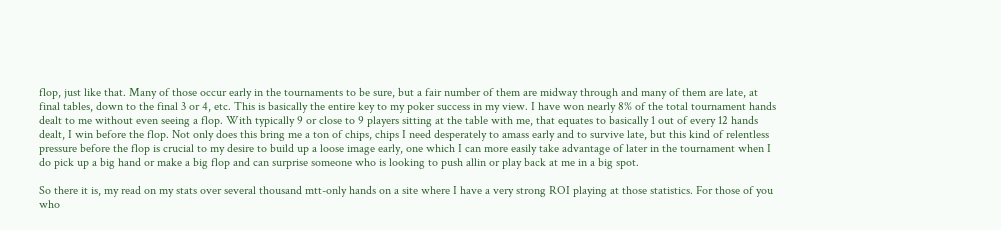flop, just like that. Many of those occur early in the tournaments to be sure, but a fair number of them are midway through and many of them are late, at final tables, down to the final 3 or 4, etc. This is basically the entire key to my poker success in my view. I have won nearly 8% of the total tournament hands dealt to me without even seeing a flop. With typically 9 or close to 9 players sitting at the table with me, that equates to basically 1 out of every 12 hands dealt, I win before the flop. Not only does this bring me a ton of chips, chips I need desperately to amass early and to survive late, but this kind of relentless pressure before the flop is crucial to my desire to build up a loose image early, one which I can more easily take advantage of later in the tournament when I do pick up a big hand or make a big flop and can surprise someone who is looking to push allin or play back at me in a big spot.

So there it is, my read on my stats over several thousand mtt-only hands on a site where I have a very strong ROI playing at those statistics. For those of you who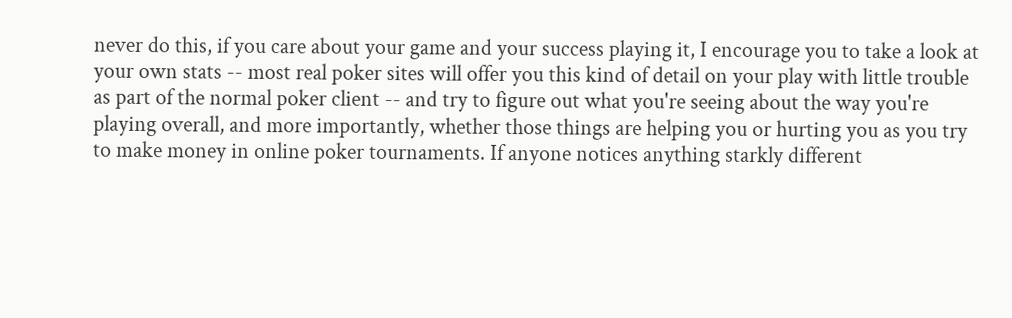never do this, if you care about your game and your success playing it, I encourage you to take a look at your own stats -- most real poker sites will offer you this kind of detail on your play with little trouble as part of the normal poker client -- and try to figure out what you're seeing about the way you're playing overall, and more importantly, whether those things are helping you or hurting you as you try to make money in online poker tournaments. If anyone notices anything starkly different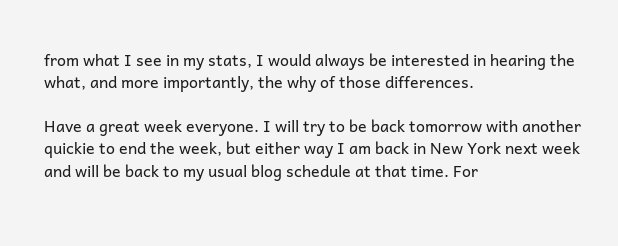from what I see in my stats, I would always be interested in hearing the what, and more importantly, the why of those differences.

Have a great week everyone. I will try to be back tomorrow with another quickie to end the week, but either way I am back in New York next week and will be back to my usual blog schedule at that time. For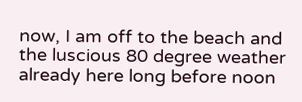now, I am off to the beach and the luscious 80 degree weather already here long before noon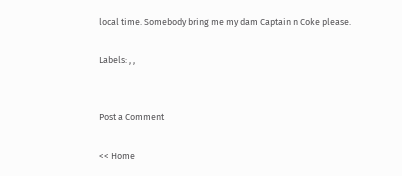local time. Somebody bring me my dam Captain n Coke please.

Labels: , ,


Post a Comment

<< Home